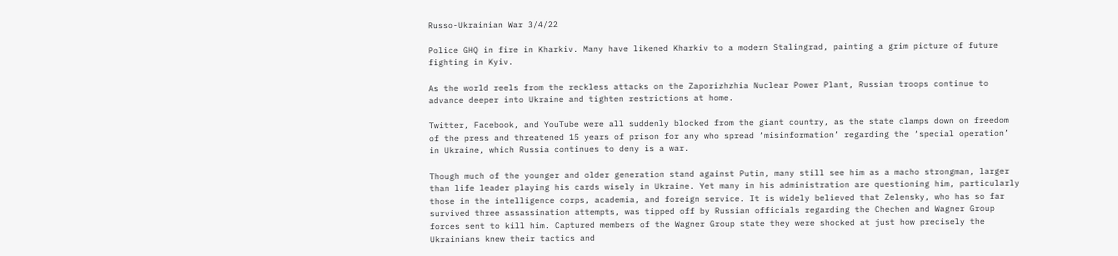Russo-Ukrainian War 3/4/22

Police GHQ in fire in Kharkiv. Many have likened Kharkiv to a modern Stalingrad, painting a grim picture of future fighting in Kyiv.

As the world reels from the reckless attacks on the Zaporizhzhia Nuclear Power Plant, Russian troops continue to advance deeper into Ukraine and tighten restrictions at home.

Twitter, Facebook, and YouTube were all suddenly blocked from the giant country, as the state clamps down on freedom of the press and threatened 15 years of prison for any who spread ‘misinformation’ regarding the ‘special operation’ in Ukraine, which Russia continues to deny is a war.

Though much of the younger and older generation stand against Putin, many still see him as a macho strongman, larger than life leader playing his cards wisely in Ukraine. Yet many in his administration are questioning him, particularly those in the intelligence corps, academia, and foreign service. It is widely believed that Zelensky, who has so far survived three assassination attempts, was tipped off by Russian officials regarding the Chechen and Wagner Group forces sent to kill him. Captured members of the Wagner Group state they were shocked at just how precisely the Ukrainians knew their tactics and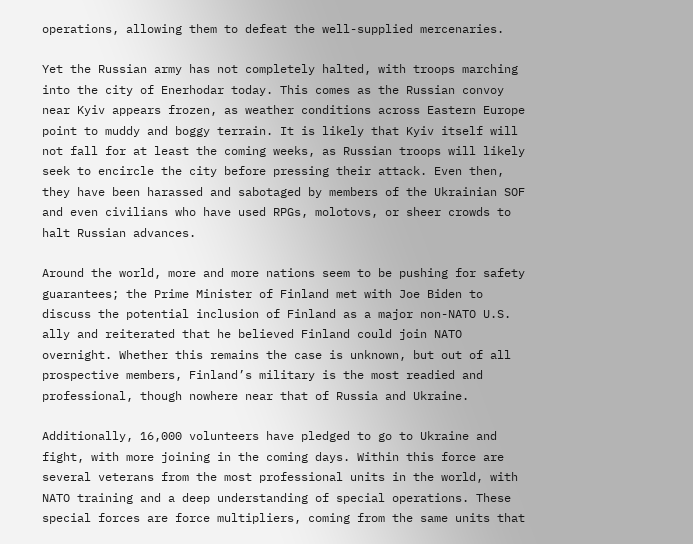operations, allowing them to defeat the well-supplied mercenaries.

Yet the Russian army has not completely halted, with troops marching into the city of Enerhodar today. This comes as the Russian convoy near Kyiv appears frozen, as weather conditions across Eastern Europe point to muddy and boggy terrain. It is likely that Kyiv itself will not fall for at least the coming weeks, as Russian troops will likely seek to encircle the city before pressing their attack. Even then, they have been harassed and sabotaged by members of the Ukrainian SOF and even civilians who have used RPGs, molotovs, or sheer crowds to halt Russian advances.

Around the world, more and more nations seem to be pushing for safety guarantees; the Prime Minister of Finland met with Joe Biden to discuss the potential inclusion of Finland as a major non-NATO U.S. ally and reiterated that he believed Finland could join NATO overnight. Whether this remains the case is unknown, but out of all prospective members, Finland’s military is the most readied and professional, though nowhere near that of Russia and Ukraine.

Additionally, 16,000 volunteers have pledged to go to Ukraine and fight, with more joining in the coming days. Within this force are several veterans from the most professional units in the world, with NATO training and a deep understanding of special operations. These special forces are force multipliers, coming from the same units that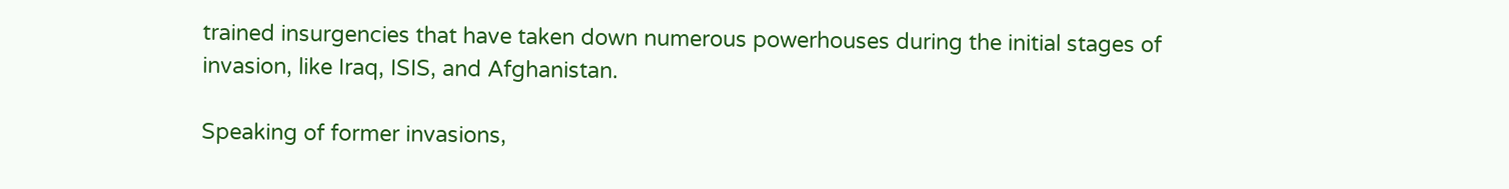trained insurgencies that have taken down numerous powerhouses during the initial stages of invasion, like Iraq, ISIS, and Afghanistan.

Speaking of former invasions,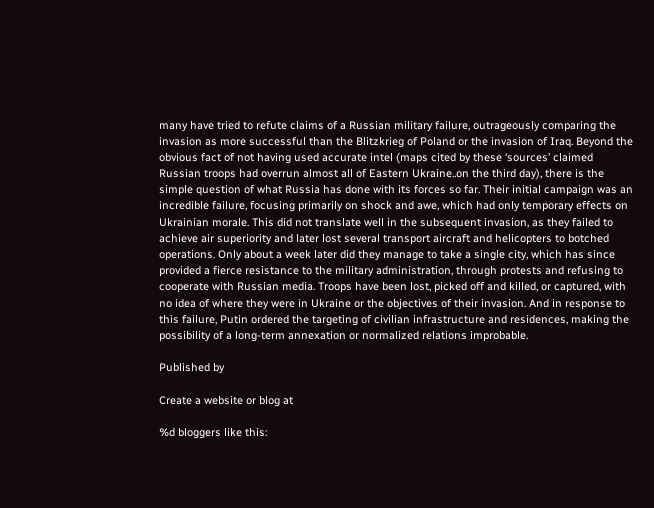many have tried to refute claims of a Russian military failure, outrageously comparing the invasion as more successful than the Blitzkrieg of Poland or the invasion of Iraq. Beyond the obvious fact of not having used accurate intel (maps cited by these ‘sources’ claimed Russian troops had overrun almost all of Eastern Ukraine..on the third day), there is the simple question of what Russia has done with its forces so far. Their initial campaign was an incredible failure, focusing primarily on shock and awe, which had only temporary effects on Ukrainian morale. This did not translate well in the subsequent invasion, as they failed to achieve air superiority and later lost several transport aircraft and helicopters to botched operations. Only about a week later did they manage to take a single city, which has since provided a fierce resistance to the military administration, through protests and refusing to cooperate with Russian media. Troops have been lost, picked off and killed, or captured, with no idea of where they were in Ukraine or the objectives of their invasion. And in response to this failure, Putin ordered the targeting of civilian infrastructure and residences, making the possibility of a long-term annexation or normalized relations improbable.

Published by

Create a website or blog at

%d bloggers like this: